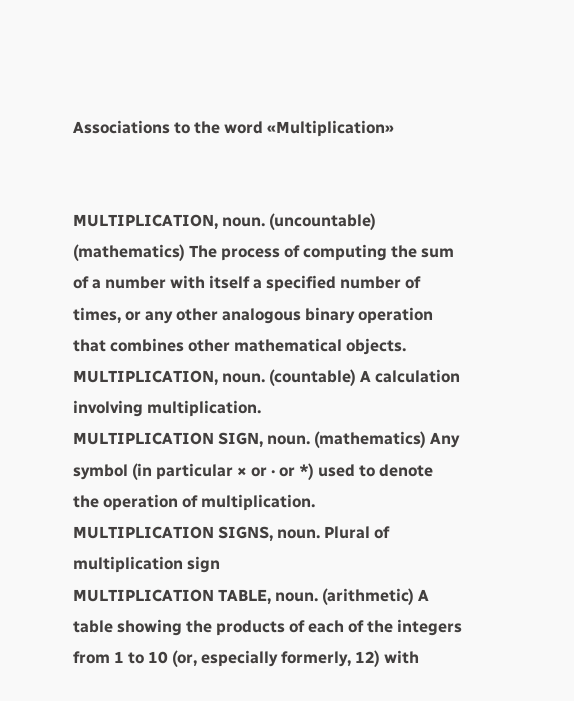Associations to the word «Multiplication»


MULTIPLICATION, noun. (uncountable) (mathematics) The process of computing the sum of a number with itself a specified number of times, or any other analogous binary operation that combines other mathematical objects.
MULTIPLICATION, noun. (countable) A calculation involving multiplication.
MULTIPLICATION SIGN, noun. (mathematics) Any symbol (in particular × or · or *) used to denote the operation of multiplication.
MULTIPLICATION SIGNS, noun. Plural of multiplication sign
MULTIPLICATION TABLE, noun. (arithmetic) A table showing the products of each of the integers from 1 to 10 (or, especially formerly, 12) with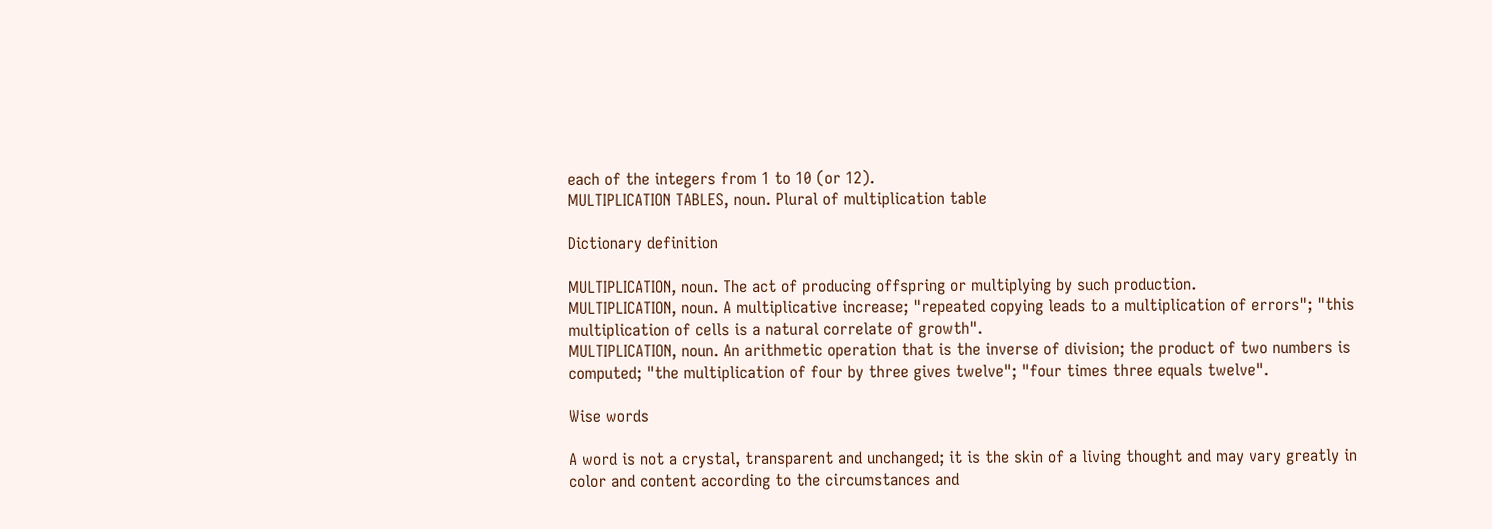each of the integers from 1 to 10 (or 12).
MULTIPLICATION TABLES, noun. Plural of multiplication table

Dictionary definition

MULTIPLICATION, noun. The act of producing offspring or multiplying by such production.
MULTIPLICATION, noun. A multiplicative increase; "repeated copying leads to a multiplication of errors"; "this multiplication of cells is a natural correlate of growth".
MULTIPLICATION, noun. An arithmetic operation that is the inverse of division; the product of two numbers is computed; "the multiplication of four by three gives twelve"; "four times three equals twelve".

Wise words

A word is not a crystal, transparent and unchanged; it is the skin of a living thought and may vary greatly in color and content according to the circumstances and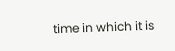time in which it is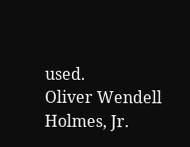used.
Oliver Wendell Holmes, Jr.